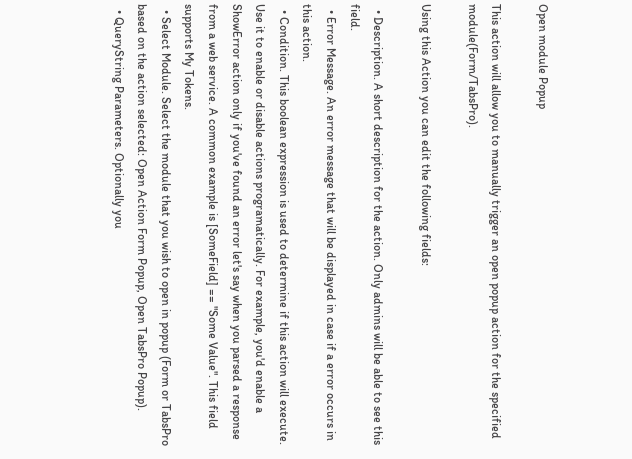Open module Popup

This action will allow you to manually trigger an open popup action for the specified module(Form/TabsPro).

Using this Action you can edit the following fields:

  • Description. A short description for the action. Only admins will be able to see this field.
  • Error Message. An error message that will be displayed in case if a error occurs in this action.
  • Condition. This boolean expression is used to determine if this action will execute. Use it to enable or disable actions programatically. For example, you'd enable a ShowError action only if you've found an error let's say when you parsed a response from a web service. A common example is [SomeField] == "Some Value". This field supports My Tokens.
  • Select Module. Select the module that you wish to open in popup (Form or TabsPro based on the action selected: Open Action Form Popup, Open TabsPro Popup).
  • QueryString Parameters. Optionally you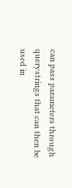can pass parameters through querystrings that can then be used in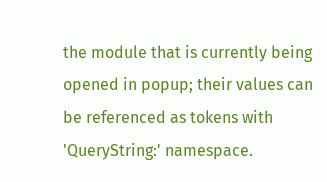the module that is currently being opened in popup; their values can be referenced as tokens with 'QueryString:' namespace.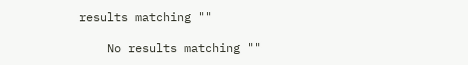results matching ""

    No results matching ""